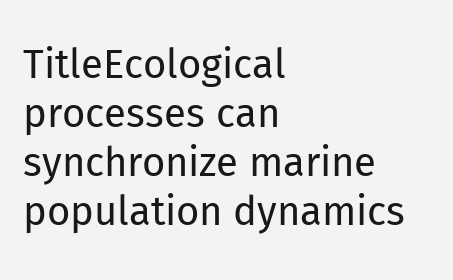TitleEcological processes can synchronize marine population dynamics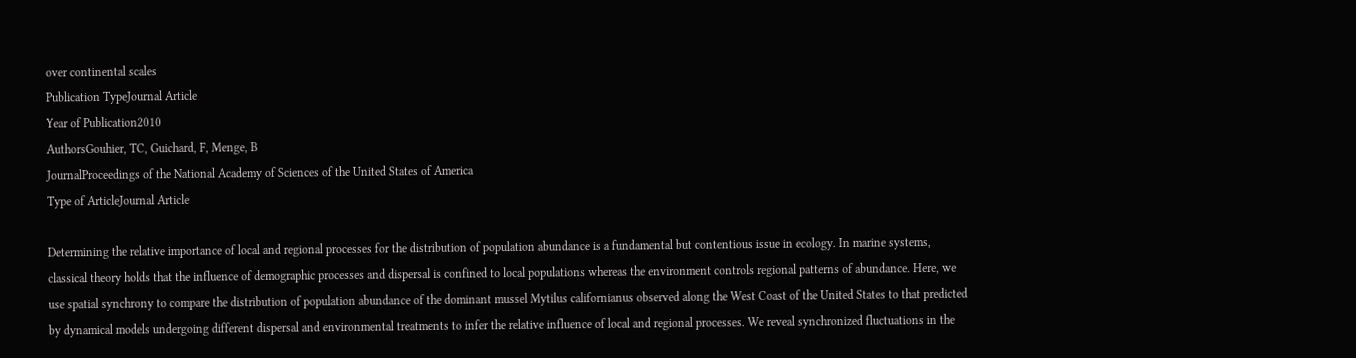over continental scales
Publication TypeJournal Article
Year of Publication2010
AuthorsGouhier, TC, Guichard, F, Menge, B
JournalProceedings of the National Academy of Sciences of the United States of America
Type of ArticleJournal Article

Determining the relative importance of local and regional processes for the distribution of population abundance is a fundamental but contentious issue in ecology. In marine systems, classical theory holds that the influence of demographic processes and dispersal is confined to local populations whereas the environment controls regional patterns of abundance. Here, we use spatial synchrony to compare the distribution of population abundance of the dominant mussel Mytilus californianus observed along the West Coast of the United States to that predicted by dynamical models undergoing different dispersal and environmental treatments to infer the relative influence of local and regional processes. We reveal synchronized fluctuations in the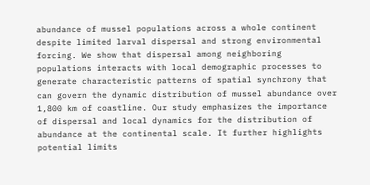abundance of mussel populations across a whole continent despite limited larval dispersal and strong environmental forcing. We show that dispersal among neighboring populations interacts with local demographic processes to generate characteristic patterns of spatial synchrony that can govern the dynamic distribution of mussel abundance over 1,800 km of coastline. Our study emphasizes the importance of dispersal and local dynamics for the distribution of abundance at the continental scale. It further highlights potential limits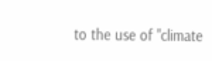to the use of "climate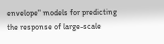envelope" models for predicting the response of large-scale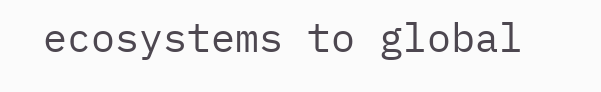ecosystems to global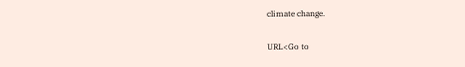climate change.

URL<Go to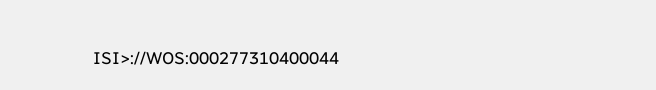ISI>://WOS:000277310400044